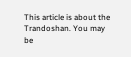This article is about the Trandoshan. You may be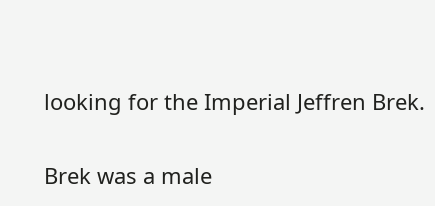looking for the Imperial Jeffren Brek.

Brek was a male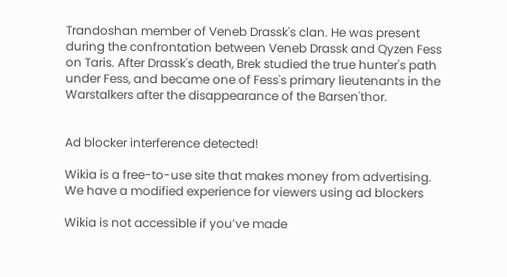Trandoshan member of Veneb Drassk's clan. He was present during the confrontation between Veneb Drassk and Qyzen Fess on Taris. After Drassk's death, Brek studied the true hunter's path under Fess, and became one of Fess's primary lieutenants in the Warstalkers after the disappearance of the Barsen'thor.


Ad blocker interference detected!

Wikia is a free-to-use site that makes money from advertising. We have a modified experience for viewers using ad blockers

Wikia is not accessible if you’ve made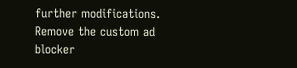further modifications. Remove the custom ad blocker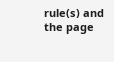rule(s) and the page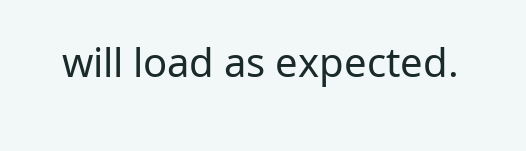will load as expected.